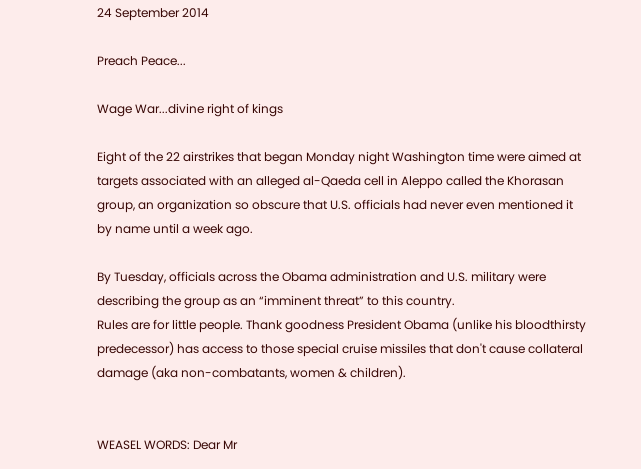24 September 2014

Preach Peace...

Wage War...divine right of kings

Eight of the 22 airstrikes that began Monday night Washington time were aimed at targets associated with an alleged al-Qaeda cell in Aleppo called the Khorasan group, an organization so obscure that U.S. officials had never even mentioned it by name until a week ago.

By Tuesday, officials across the Obama administration and U.S. military were describing the group as an “imminent threat” to this country.
Rules are for little people. Thank goodness President Obama (unlike his bloodthirsty predecessor) has access to those special cruise missiles that don't cause collateral damage (aka non-combatants, women & children).


WEASEL WORDS: Dear Mr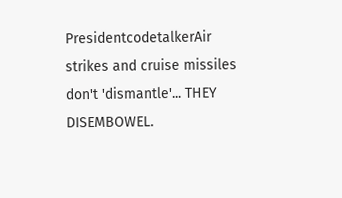PresidentcodetalkerAir strikes and cruise missiles don't 'dismantle'... THEY DISEMBOWEL.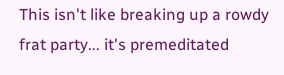This isn't like breaking up a rowdy frat party... it's premeditated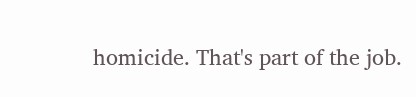homicide. That's part of the job.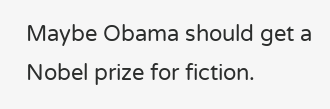Maybe Obama should get a Nobel prize for fiction.